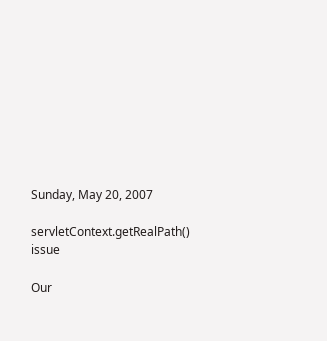Sunday, May 20, 2007

servletContext.getRealPath() issue

Our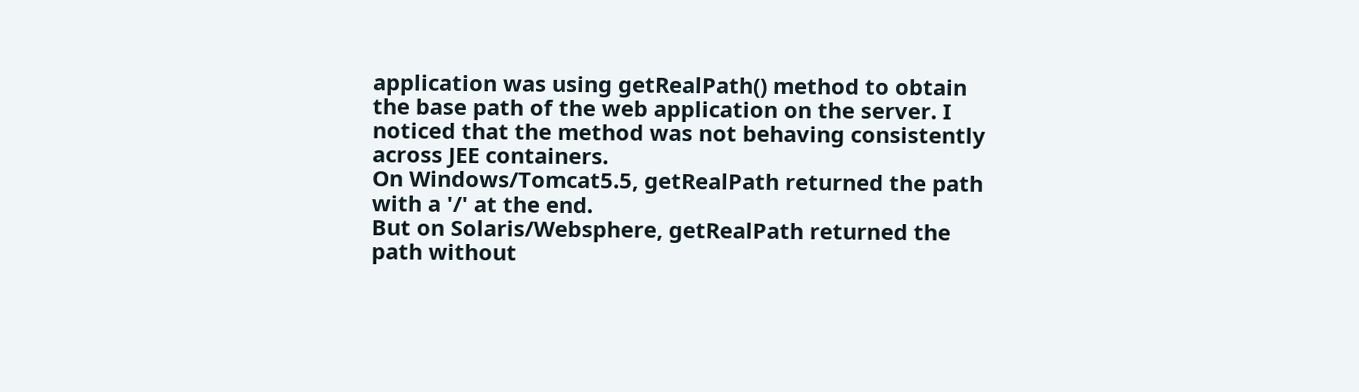application was using getRealPath() method to obtain the base path of the web application on the server. I noticed that the method was not behaving consistently across JEE containers.
On Windows/Tomcat5.5, getRealPath returned the path with a '/' at the end.
But on Solaris/Websphere, getRealPath returned the path without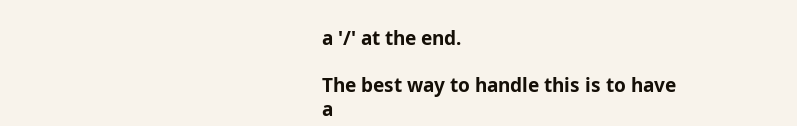a '/' at the end.

The best way to handle this is to have a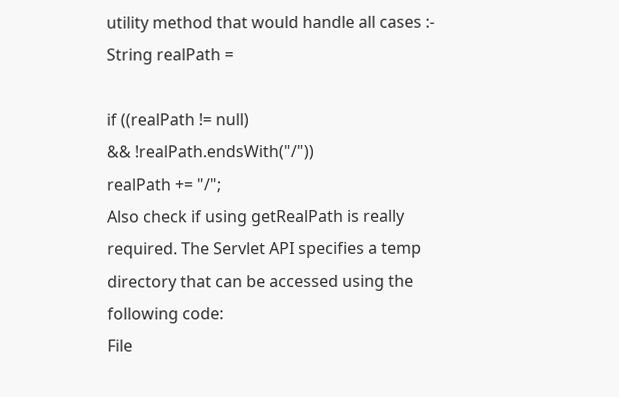utility method that would handle all cases :-
String realPath =

if ((realPath != null)
&& !realPath.endsWith("/"))
realPath += "/";
Also check if using getRealPath is really required. The Servlet API specifies a temp directory that can be accessed using the following code:
File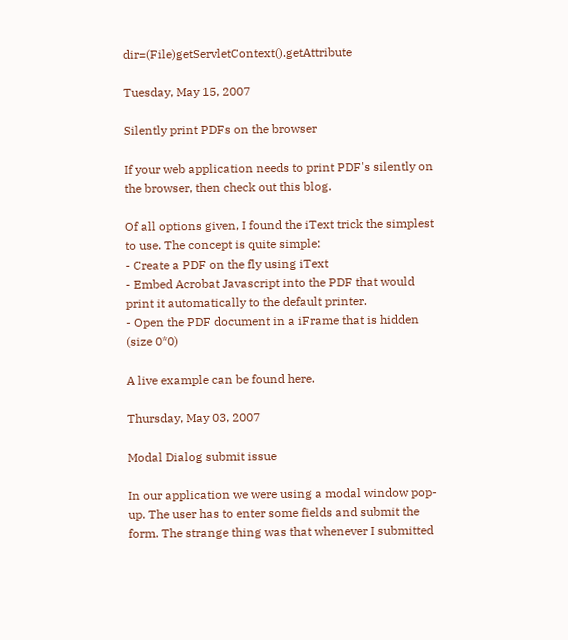dir=(File)getServletContext().getAttribute

Tuesday, May 15, 2007

Silently print PDFs on the browser

If your web application needs to print PDF's silently on the browser, then check out this blog.

Of all options given, I found the iText trick the simplest to use. The concept is quite simple:
- Create a PDF on the fly using iText
- Embed Acrobat Javascript into the PDF that would print it automatically to the default printer.
- Open the PDF document in a iFrame that is hidden (size 0*0)

A live example can be found here.

Thursday, May 03, 2007

Modal Dialog submit issue

In our application we were using a modal window pop-up. The user has to enter some fields and submit the form. The strange thing was that whenever I submitted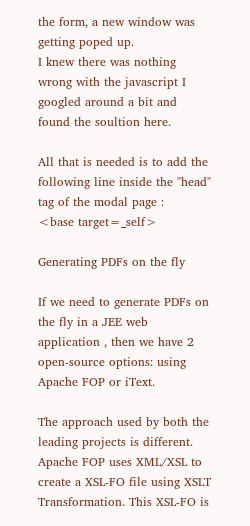the form, a new window was getting poped up.
I knew there was nothing wrong with the javascript I googled around a bit and found the soultion here.

All that is needed is to add the following line inside the "head" tag of the modal page :
<base target=_self>

Generating PDFs on the fly

If we need to generate PDFs on the fly in a JEE web application , then we have 2 open-source options: using Apache FOP or iText.

The approach used by both the leading projects is different. Apache FOP uses XML/XSL to create a XSL-FO file using XSLT Transformation. This XSL-FO is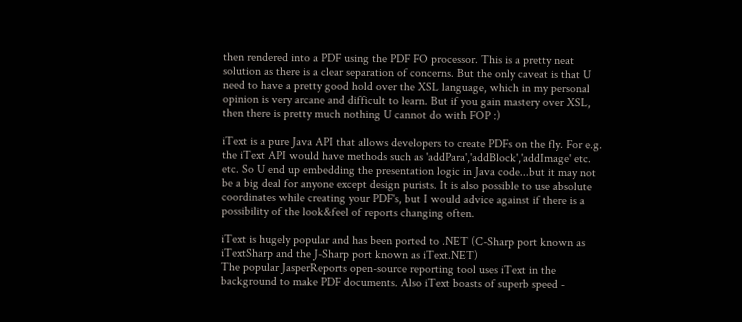then rendered into a PDF using the PDF FO processor. This is a pretty neat solution as there is a clear separation of concerns. But the only caveat is that U need to have a pretty good hold over the XSL language, which in my personal opinion is very arcane and difficult to learn. But if you gain mastery over XSL, then there is pretty much nothing U cannot do with FOP :)

iText is a pure Java API that allows developers to create PDFs on the fly. For e.g. the iText API would have methods such as 'addPara','addBlock','addImage' etc. etc. So U end up embedding the presentation logic in Java code...but it may not be a big deal for anyone except design purists. It is also possible to use absolute coordinates while creating your PDF's, but I would advice against if there is a possibility of the look&feel of reports changing often.

iText is hugely popular and has been ported to .NET (C-Sharp port known as iTextSharp and the J-Sharp port known as iText.NET)
The popular JasperReports open-source reporting tool uses iText in the background to make PDF documents. Also iText boasts of superb speed -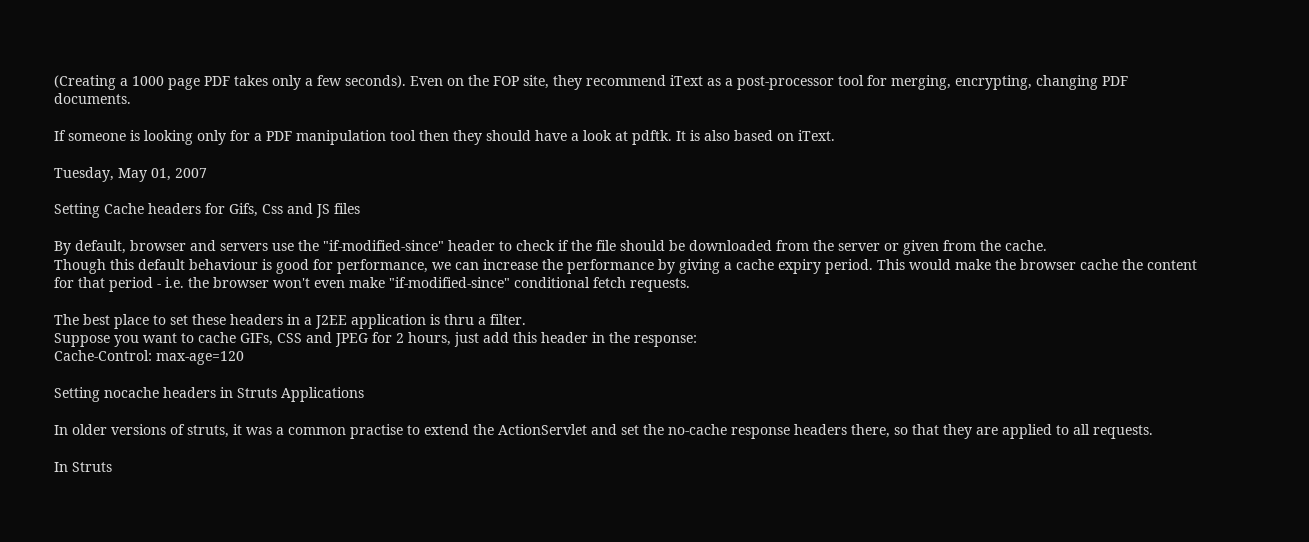(Creating a 1000 page PDF takes only a few seconds). Even on the FOP site, they recommend iText as a post-processor tool for merging, encrypting, changing PDF documents.

If someone is looking only for a PDF manipulation tool then they should have a look at pdftk. It is also based on iText.

Tuesday, May 01, 2007

Setting Cache headers for Gifs, Css and JS files

By default, browser and servers use the "if-modified-since" header to check if the file should be downloaded from the server or given from the cache.
Though this default behaviour is good for performance, we can increase the performance by giving a cache expiry period. This would make the browser cache the content for that period - i.e. the browser won't even make "if-modified-since" conditional fetch requests.

The best place to set these headers in a J2EE application is thru a filter.
Suppose you want to cache GIFs, CSS and JPEG for 2 hours, just add this header in the response:
Cache-Control: max-age=120

Setting nocache headers in Struts Applications

In older versions of struts, it was a common practise to extend the ActionServlet and set the no-cache response headers there, so that they are applied to all requests.

In Struts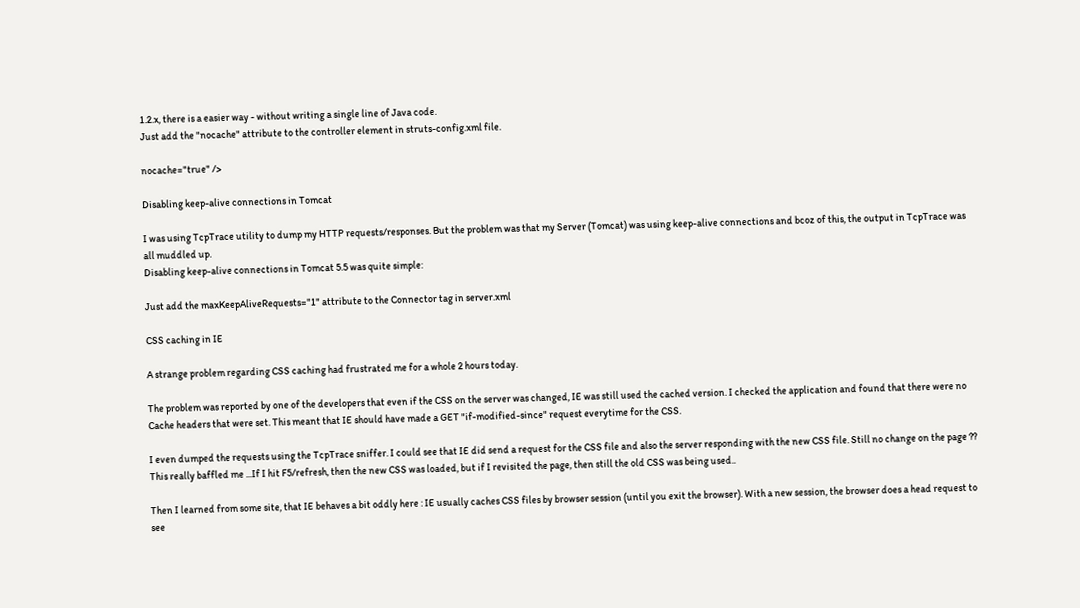1.2.x, there is a easier way - without writing a single line of Java code.
Just add the "nocache" attribute to the controller element in struts-config.xml file.

nocache="true" />

Disabling keep-alive connections in Tomcat

I was using TcpTrace utility to dump my HTTP requests/responses. But the problem was that my Server (Tomcat) was using keep-alive connections and bcoz of this, the output in TcpTrace was all muddled up.
Disabling keep-alive connections in Tomcat 5.5 was quite simple:

Just add the maxKeepAliveRequests="1" attribute to the Connector tag in server.xml

CSS caching in IE

A strange problem regarding CSS caching had frustrated me for a whole 2 hours today.

The problem was reported by one of the developers that even if the CSS on the server was changed, IE was still used the cached version. I checked the application and found that there were no Cache headers that were set. This meant that IE should have made a GET "if-modified-since" request everytime for the CSS.

I even dumped the requests using the TcpTrace sniffer. I could see that IE did send a request for the CSS file and also the server responding with the new CSS file. Still no change on the page ?? This really baffled me ...If I hit F5/refresh, then the new CSS was loaded, but if I revisited the page, then still the old CSS was being used..

Then I learned from some site, that IE behaves a bit oddly here : IE usually caches CSS files by browser session (until you exit the browser). With a new session, the browser does a head request to see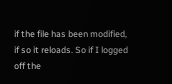if the file has been modified, if so it reloads. So if I logged off the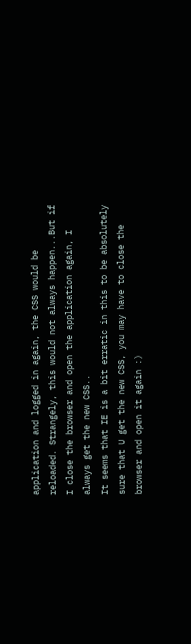application and logged in again, the CSS would be reloaded. Strangely, this would not always happen...But if I close the browser and open the application again, I always get the new CSS..
It seems that IE is a bit erratic in this to be absolutely sure that U get the new CSS, you may have to close the browser and open it again :)